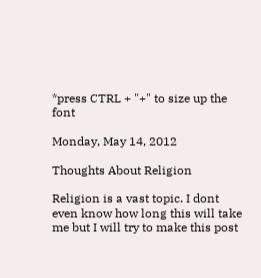*press CTRL + "+" to size up the font

Monday, May 14, 2012

Thoughts About Religion

Religion is a vast topic. I dont even know how long this will take me but I will try to make this post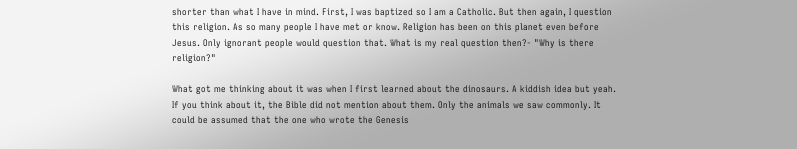shorter than what I have in mind. First, I was baptized so I am a Catholic. But then again, I question this religion. As so many people I have met or know. Religion has been on this planet even before Jesus. Only ignorant people would question that. What is my real question then?- "Why is there religion?"

What got me thinking about it was when I first learned about the dinosaurs. A kiddish idea but yeah. If you think about it, the Bible did not mention about them. Only the animals we saw commonly. It could be assumed that the one who wrote the Genesis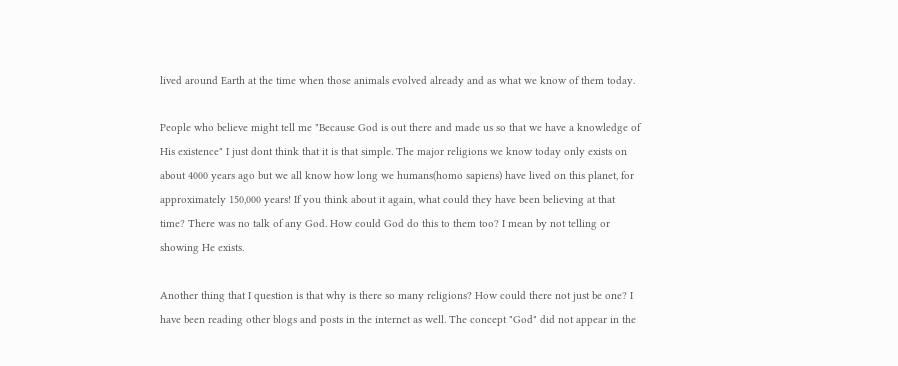lived around Earth at the time when those animals evolved already and as what we know of them today.

People who believe might tell me "Because God is out there and made us so that we have a knowledge of His existence" I just dont think that it is that simple. The major religions we know today only exists on about 4000 years ago but we all know how long we humans(homo sapiens) have lived on this planet, for approximately 150,000 years! If you think about it again, what could they have been believing at that time? There was no talk of any God. How could God do this to them too? I mean by not telling or showing He exists.

Another thing that I question is that why is there so many religions? How could there not just be one? I have been reading other blogs and posts in the internet as well. The concept "God" did not appear in the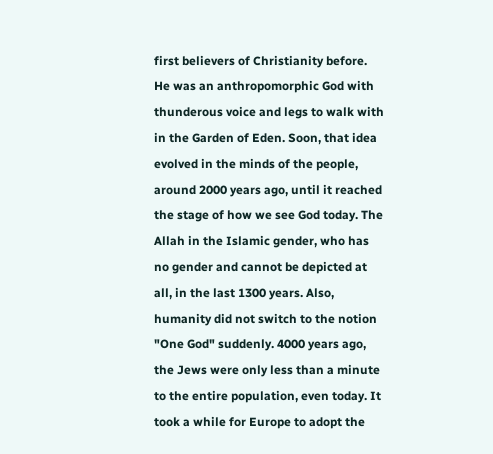first believers of Christianity before. He was an anthropomorphic God with thunderous voice and legs to walk with in the Garden of Eden. Soon, that idea evolved in the minds of the people, around 2000 years ago, until it reached the stage of how we see God today. The Allah in the Islamic gender, who has no gender and cannot be depicted at all, in the last 1300 years. Also, humanity did not switch to the notion "One God" suddenly. 4000 years ago, the Jews were only less than a minute to the entire population, even today. It took a while for Europe to adopt the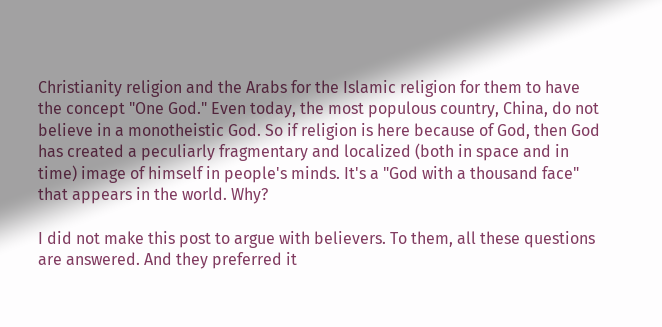Christianity religion and the Arabs for the Islamic religion for them to have the concept "One God." Even today, the most populous country, China, do not believe in a monotheistic God. So if religion is here because of God, then God has created a peculiarly fragmentary and localized (both in space and in time) image of himself in people's minds. It's a "God with a thousand face" that appears in the world. Why?

I did not make this post to argue with believers. To them, all these questions are answered. And they preferred it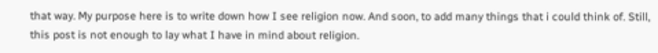that way. My purpose here is to write down how I see religion now. And soon, to add many things that i could think of. Still, this post is not enough to lay what I have in mind about religion.